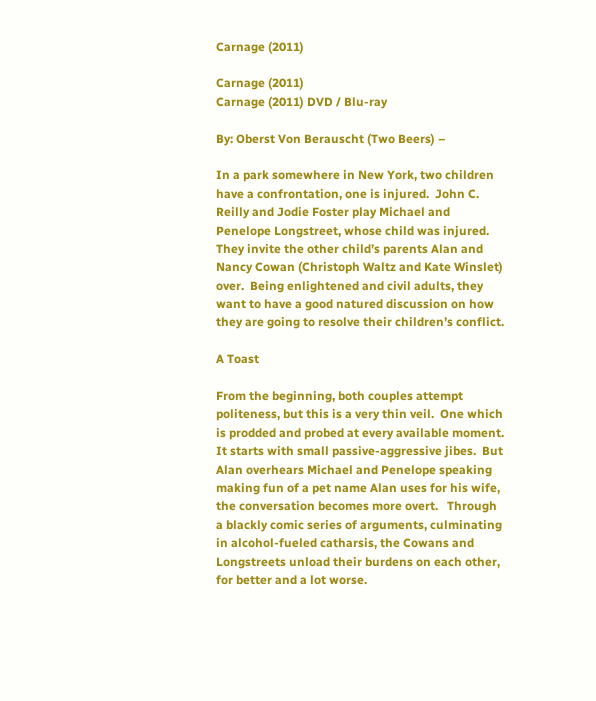Carnage (2011)

Carnage (2011)
Carnage (2011) DVD / Blu-ray

By: Oberst Von Berauscht (Two Beers) –

In a park somewhere in New York, two children have a confrontation, one is injured.  John C. Reilly and Jodie Foster play Michael and Penelope Longstreet, whose child was injured.  They invite the other child’s parents Alan and Nancy Cowan (Christoph Waltz and Kate Winslet) over.  Being enlightened and civil adults, they want to have a good natured discussion on how they are going to resolve their children’s conflict.

A Toast

From the beginning, both couples attempt politeness, but this is a very thin veil.  One which is prodded and probed at every available moment.  It starts with small passive-aggressive jibes.  But Alan overhears Michael and Penelope speaking making fun of a pet name Alan uses for his wife, the conversation becomes more overt.   Through a blackly comic series of arguments, culminating in alcohol-fueled catharsis, the Cowans and Longstreets unload their burdens on each other, for better and a lot worse.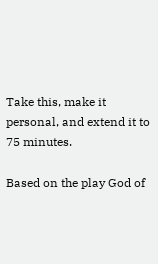Take this, make it personal, and extend it to 75 minutes.

Based on the play God of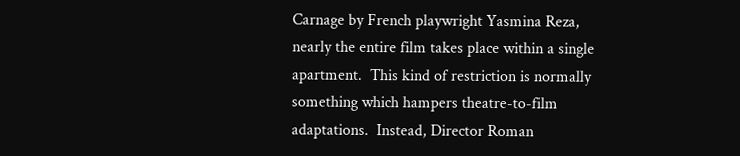Carnage by French playwright Yasmina Reza, nearly the entire film takes place within a single apartment.  This kind of restriction is normally something which hampers theatre-to-film adaptations.  Instead, Director Roman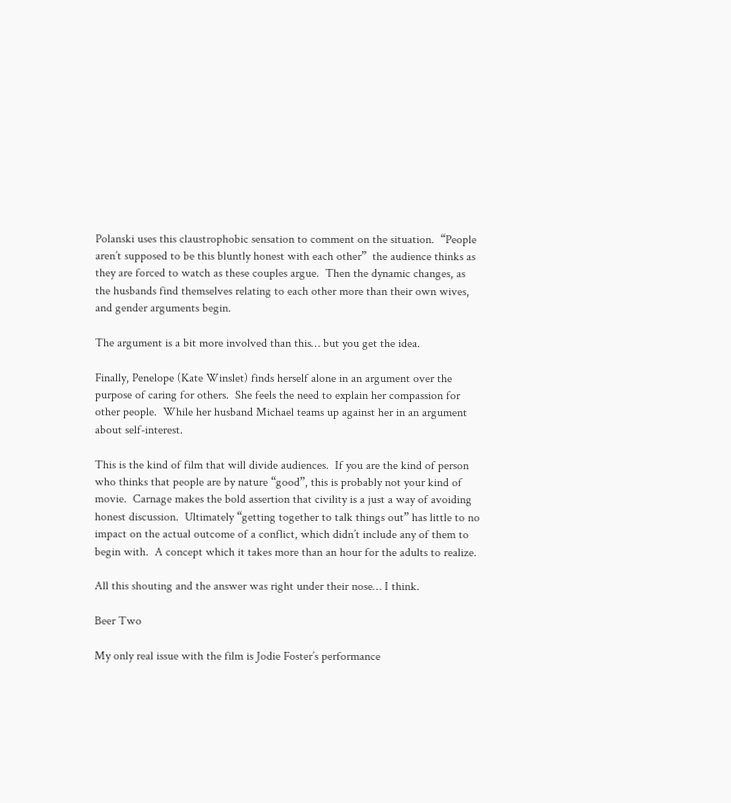Polanski uses this claustrophobic sensation to comment on the situation.  “People aren’t supposed to be this bluntly honest with each other”  the audience thinks as they are forced to watch as these couples argue.  Then the dynamic changes, as the husbands find themselves relating to each other more than their own wives, and gender arguments begin.

The argument is a bit more involved than this… but you get the idea.

Finally, Penelope (Kate Winslet) finds herself alone in an argument over the purpose of caring for others.  She feels the need to explain her compassion for other people.  While her husband Michael teams up against her in an argument about self-interest.

This is the kind of film that will divide audiences.  If you are the kind of person who thinks that people are by nature “good”, this is probably not your kind of movie.  Carnage makes the bold assertion that civility is a just a way of avoiding honest discussion.  Ultimately “getting together to talk things out” has little to no impact on the actual outcome of a conflict, which didn’t include any of them to begin with.  A concept which it takes more than an hour for the adults to realize.

All this shouting and the answer was right under their nose… I think.

Beer Two

My only real issue with the film is Jodie Foster’s performance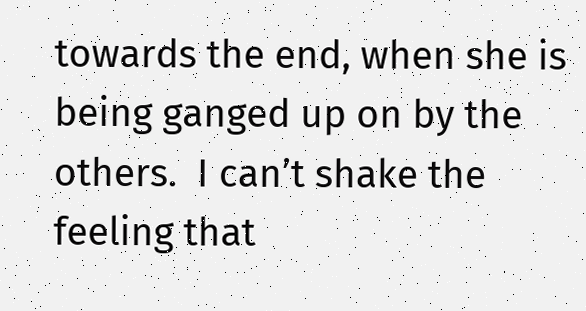towards the end, when she is being ganged up on by the others.  I can’t shake the feeling that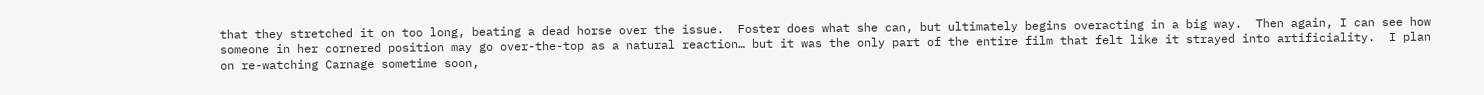that they stretched it on too long, beating a dead horse over the issue.  Foster does what she can, but ultimately begins overacting in a big way.  Then again, I can see how someone in her cornered position may go over-the-top as a natural reaction… but it was the only part of the entire film that felt like it strayed into artificiality.  I plan on re-watching Carnage sometime soon,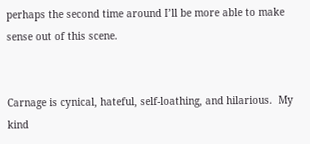perhaps the second time around I’ll be more able to make sense out of this scene.


Carnage is cynical, hateful, self-loathing, and hilarious.  My kind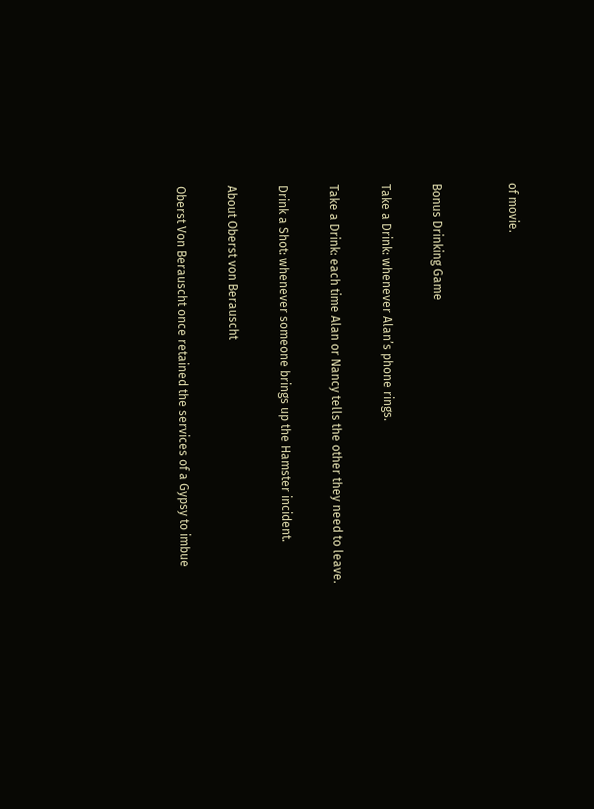of movie.


Bonus Drinking Game

Take a Drink: whenever Alan’s phone rings.

Take a Drink: each time Alan or Nancy tells the other they need to leave.

Drink a Shot: whenever someone brings up the Hamster incident.

About Oberst von Berauscht

Oberst Von Berauscht once retained the services of a Gypsy to imbue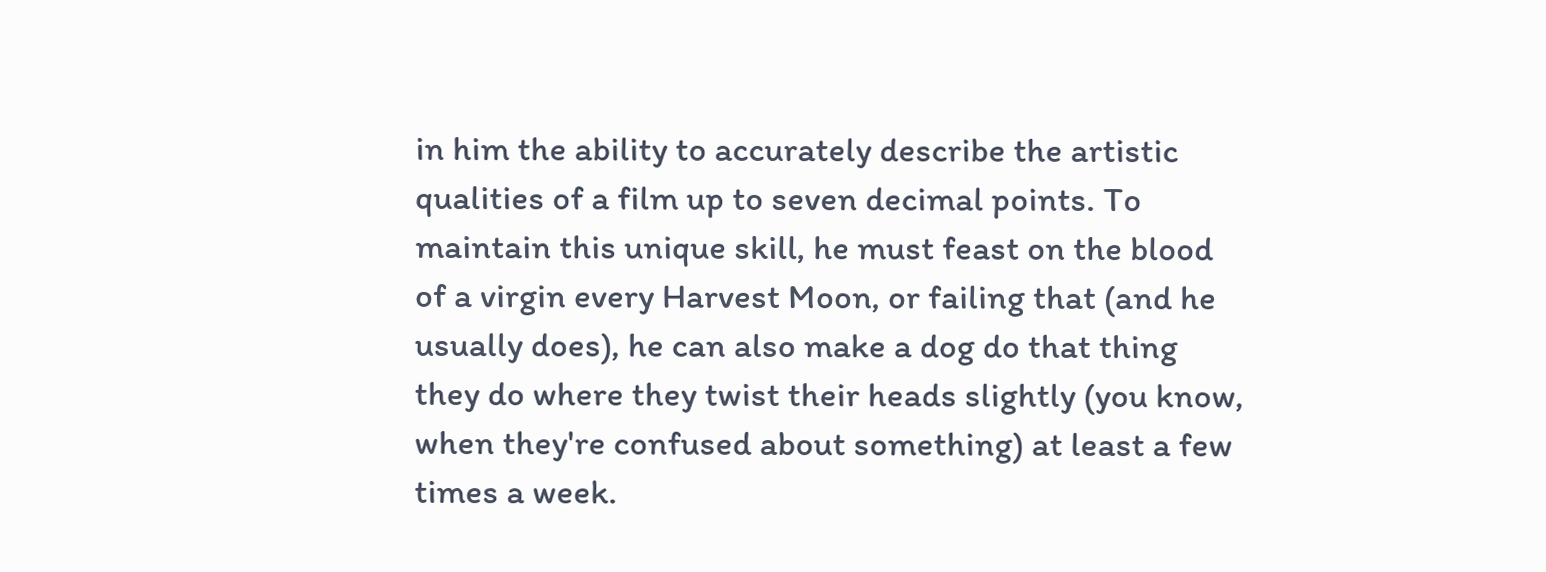in him the ability to accurately describe the artistic qualities of a film up to seven decimal points. To maintain this unique skill, he must feast on the blood of a virgin every Harvest Moon, or failing that (and he usually does), he can also make a dog do that thing they do where they twist their heads slightly (you know, when they're confused about something) at least a few times a week.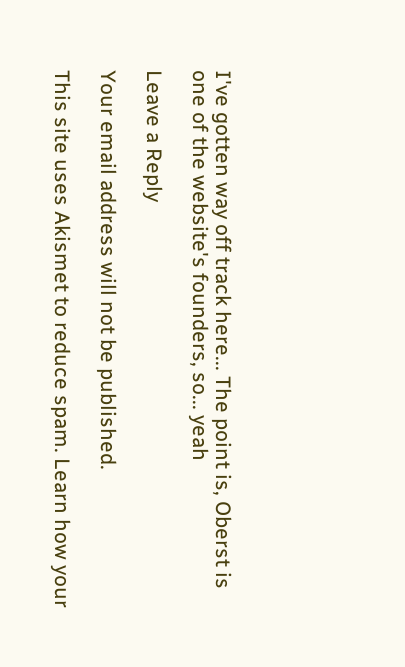I've gotten way off track here... The point is, Oberst is one of the website's founders, so... yeah

Leave a Reply

Your email address will not be published.

This site uses Akismet to reduce spam. Learn how your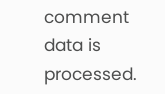comment data is processed.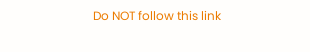Do NOT follow this link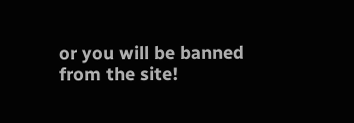or you will be banned from the site!